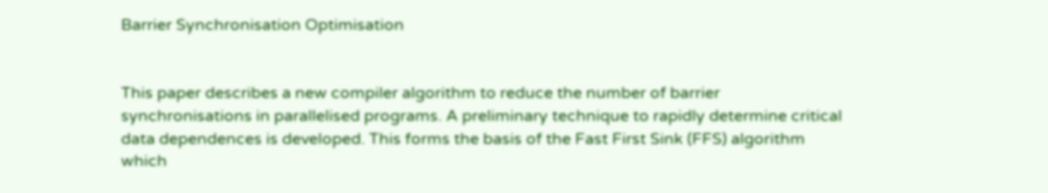Barrier Synchronisation Optimisation


This paper describes a new compiler algorithm to reduce the number of barrier synchronisations in parallelised programs. A preliminary technique to rapidly determine critical data dependences is developed. This forms the basis of the Fast First Sink (FFS) algorithm which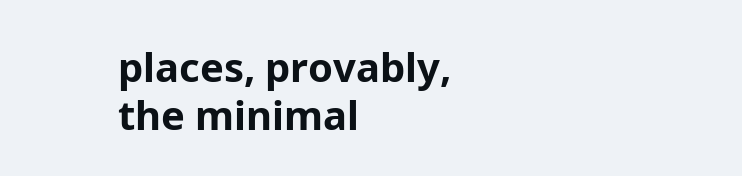places, provably, the minimal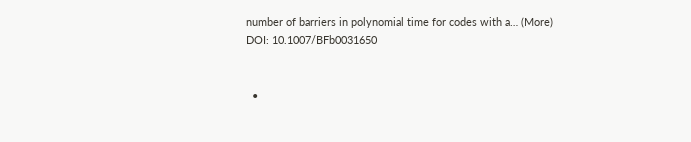number of barriers in polynomial time for codes with a… (More)
DOI: 10.1007/BFb0031650


  •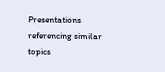Presentations referencing similar topics